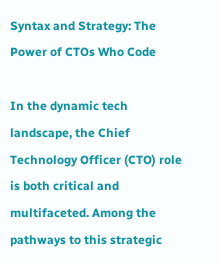Syntax and Strategy: The Power of CTOs Who Code

In the dynamic tech landscape, the Chief Technology Officer (CTO) role is both critical and multifaceted. Among the pathways to this strategic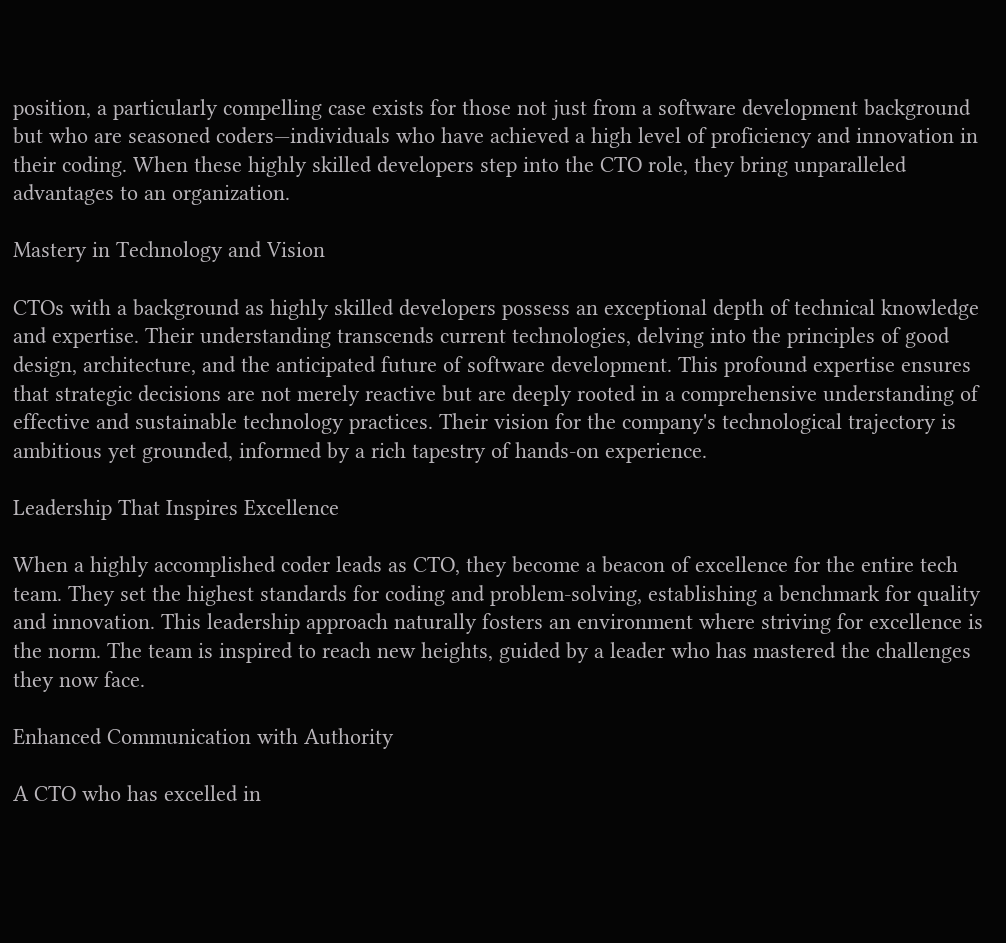position, a particularly compelling case exists for those not just from a software development background but who are seasoned coders—individuals who have achieved a high level of proficiency and innovation in their coding. When these highly skilled developers step into the CTO role, they bring unparalleled advantages to an organization.

Mastery in Technology and Vision

CTOs with a background as highly skilled developers possess an exceptional depth of technical knowledge and expertise. Their understanding transcends current technologies, delving into the principles of good design, architecture, and the anticipated future of software development. This profound expertise ensures that strategic decisions are not merely reactive but are deeply rooted in a comprehensive understanding of effective and sustainable technology practices. Their vision for the company's technological trajectory is ambitious yet grounded, informed by a rich tapestry of hands-on experience.

Leadership That Inspires Excellence

When a highly accomplished coder leads as CTO, they become a beacon of excellence for the entire tech team. They set the highest standards for coding and problem-solving, establishing a benchmark for quality and innovation. This leadership approach naturally fosters an environment where striving for excellence is the norm. The team is inspired to reach new heights, guided by a leader who has mastered the challenges they now face.

Enhanced Communication with Authority

A CTO who has excelled in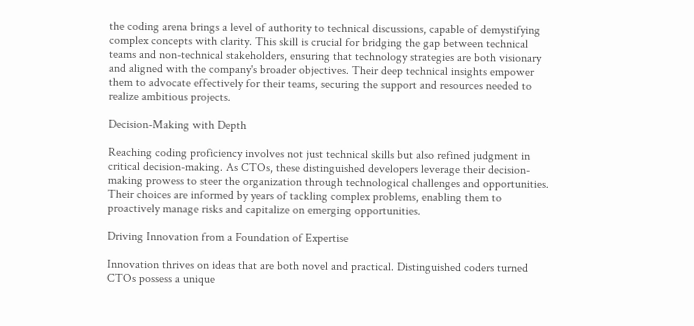the coding arena brings a level of authority to technical discussions, capable of demystifying complex concepts with clarity. This skill is crucial for bridging the gap between technical teams and non-technical stakeholders, ensuring that technology strategies are both visionary and aligned with the company's broader objectives. Their deep technical insights empower them to advocate effectively for their teams, securing the support and resources needed to realize ambitious projects.

Decision-Making with Depth

Reaching coding proficiency involves not just technical skills but also refined judgment in critical decision-making. As CTOs, these distinguished developers leverage their decision-making prowess to steer the organization through technological challenges and opportunities. Their choices are informed by years of tackling complex problems, enabling them to proactively manage risks and capitalize on emerging opportunities.

Driving Innovation from a Foundation of Expertise

Innovation thrives on ideas that are both novel and practical. Distinguished coders turned CTOs possess a unique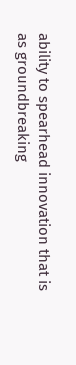ability to spearhead innovation that is as groundbreaking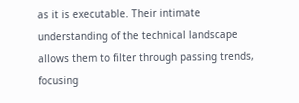as it is executable. Their intimate understanding of the technical landscape allows them to filter through passing trends, focusing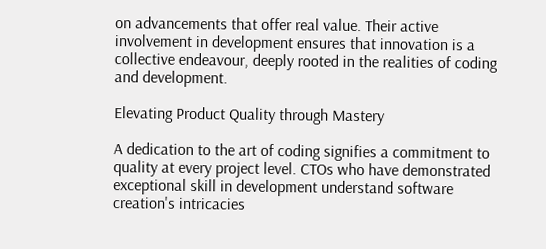on advancements that offer real value. Their active involvement in development ensures that innovation is a collective endeavour, deeply rooted in the realities of coding and development.

Elevating Product Quality through Mastery

A dedication to the art of coding signifies a commitment to quality at every project level. CTOs who have demonstrated exceptional skill in development understand software creation's intricacies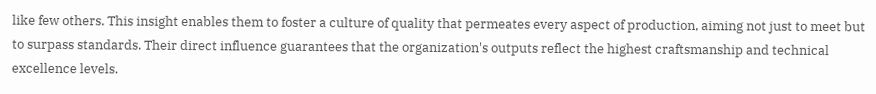like few others. This insight enables them to foster a culture of quality that permeates every aspect of production, aiming not just to meet but to surpass standards. Their direct influence guarantees that the organization's outputs reflect the highest craftsmanship and technical excellence levels.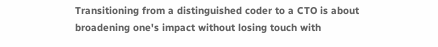Transitioning from a distinguished coder to a CTO is about broadening one's impact without losing touch with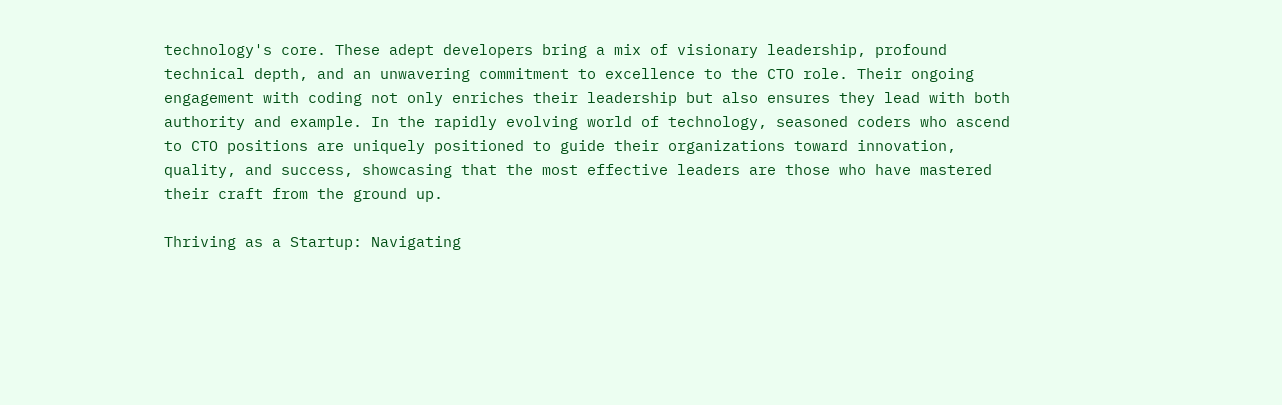technology's core. These adept developers bring a mix of visionary leadership, profound technical depth, and an unwavering commitment to excellence to the CTO role. Their ongoing engagement with coding not only enriches their leadership but also ensures they lead with both authority and example. In the rapidly evolving world of technology, seasoned coders who ascend to CTO positions are uniquely positioned to guide their organizations toward innovation, quality, and success, showcasing that the most effective leaders are those who have mastered their craft from the ground up.

Thriving as a Startup: Navigating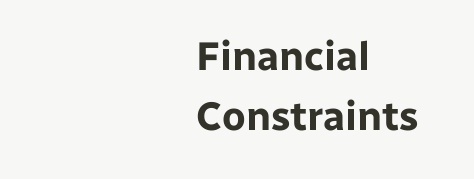Financial Constraints